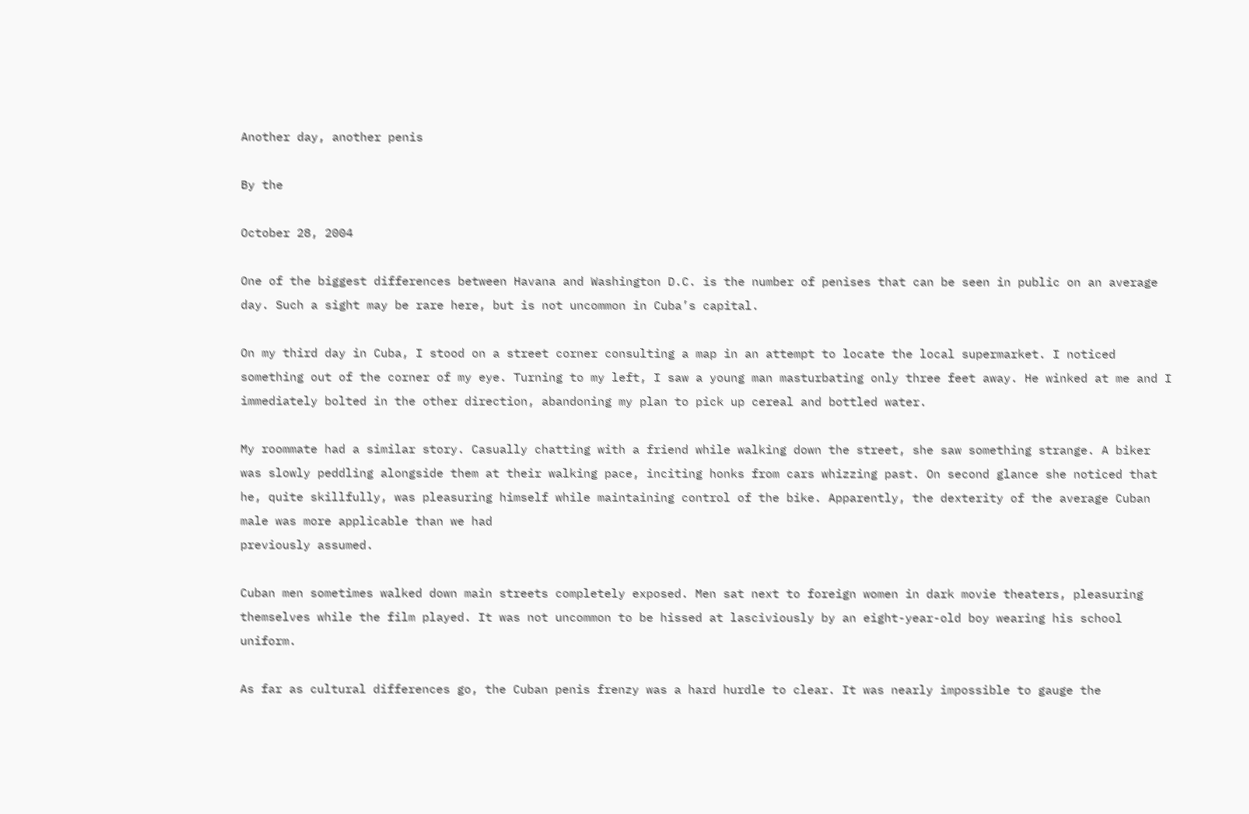Another day, another penis

By the

October 28, 2004

One of the biggest differences between Havana and Washington D.C. is the number of penises that can be seen in public on an average day. Such a sight may be rare here, but is not uncommon in Cuba’s capital.

On my third day in Cuba, I stood on a street corner consulting a map in an attempt to locate the local supermarket. I noticed something out of the corner of my eye. Turning to my left, I saw a young man masturbating only three feet away. He winked at me and I immediately bolted in the other direction, abandoning my plan to pick up cereal and bottled water.

My roommate had a similar story. Casually chatting with a friend while walking down the street, she saw something strange. A biker was slowly peddling alongside them at their walking pace, inciting honks from cars whizzing past. On second glance she noticed that he, quite skillfully, was pleasuring himself while maintaining control of the bike. Apparently, the dexterity of the average Cuban male was more applicable than we had
previously assumed.

Cuban men sometimes walked down main streets completely exposed. Men sat next to foreign women in dark movie theaters, pleasuring themselves while the film played. It was not uncommon to be hissed at lasciviously by an eight-year-old boy wearing his school uniform.

As far as cultural differences go, the Cuban penis frenzy was a hard hurdle to clear. It was nearly impossible to gauge the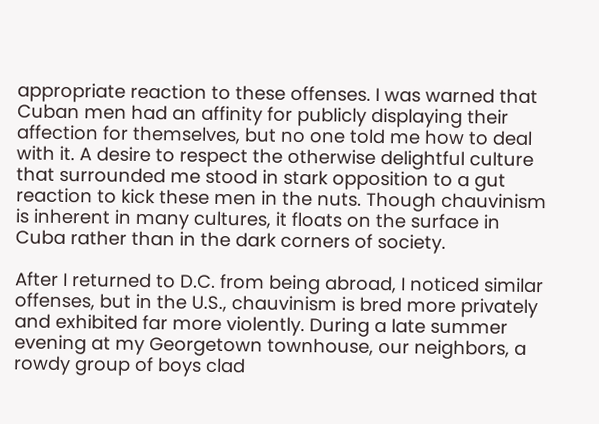appropriate reaction to these offenses. I was warned that Cuban men had an affinity for publicly displaying their affection for themselves, but no one told me how to deal with it. A desire to respect the otherwise delightful culture that surrounded me stood in stark opposition to a gut reaction to kick these men in the nuts. Though chauvinism is inherent in many cultures, it floats on the surface in Cuba rather than in the dark corners of society.

After I returned to D.C. from being abroad, I noticed similar offenses, but in the U.S., chauvinism is bred more privately and exhibited far more violently. During a late summer evening at my Georgetown townhouse, our neighbors, a rowdy group of boys clad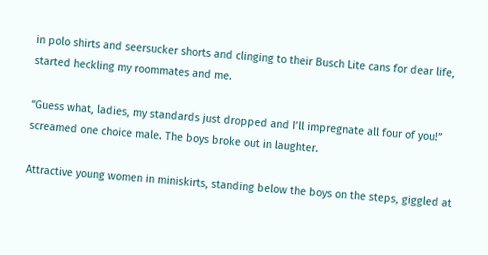in polo shirts and seersucker shorts and clinging to their Busch Lite cans for dear life, started heckling my roommates and me.

“Guess what, ladies, my standards just dropped and I’ll impregnate all four of you!” screamed one choice male. The boys broke out in laughter.

Attractive young women in miniskirts, standing below the boys on the steps, giggled at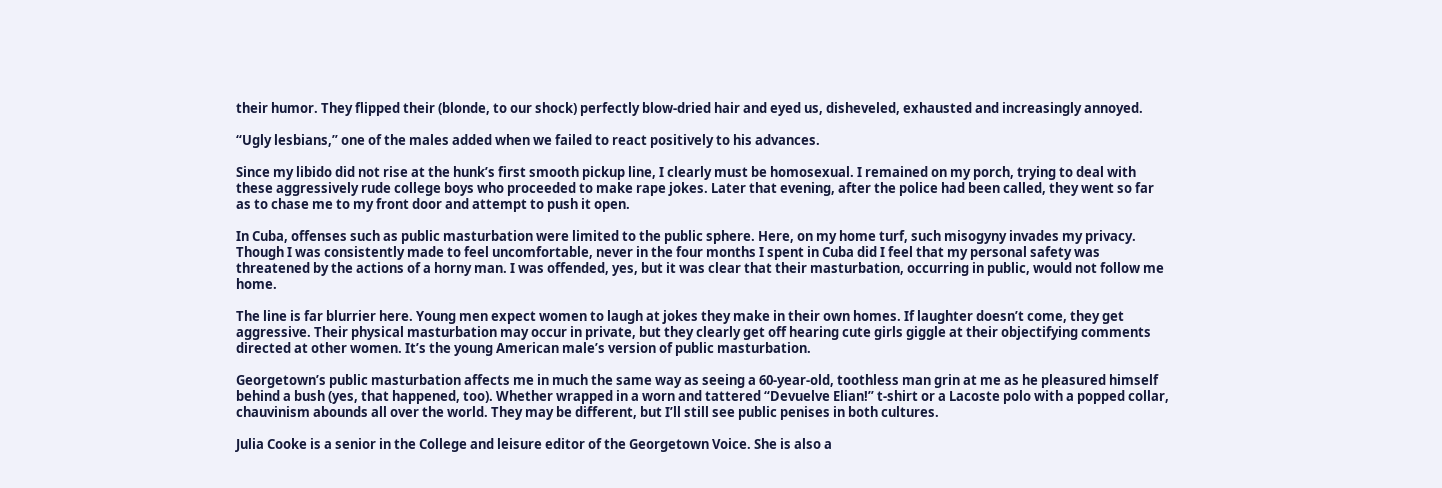their humor. They flipped their (blonde, to our shock) perfectly blow-dried hair and eyed us, disheveled, exhausted and increasingly annoyed.

“Ugly lesbians,” one of the males added when we failed to react positively to his advances.

Since my libido did not rise at the hunk’s first smooth pickup line, I clearly must be homosexual. I remained on my porch, trying to deal with these aggressively rude college boys who proceeded to make rape jokes. Later that evening, after the police had been called, they went so far as to chase me to my front door and attempt to push it open.

In Cuba, offenses such as public masturbation were limited to the public sphere. Here, on my home turf, such misogyny invades my privacy. Though I was consistently made to feel uncomfortable, never in the four months I spent in Cuba did I feel that my personal safety was threatened by the actions of a horny man. I was offended, yes, but it was clear that their masturbation, occurring in public, would not follow me home.

The line is far blurrier here. Young men expect women to laugh at jokes they make in their own homes. If laughter doesn’t come, they get aggressive. Their physical masturbation may occur in private, but they clearly get off hearing cute girls giggle at their objectifying comments directed at other women. It’s the young American male’s version of public masturbation.

Georgetown’s public masturbation affects me in much the same way as seeing a 60-year-old, toothless man grin at me as he pleasured himself behind a bush (yes, that happened, too). Whether wrapped in a worn and tattered “Devuelve Elian!” t-shirt or a Lacoste polo with a popped collar, chauvinism abounds all over the world. They may be different, but I’ll still see public penises in both cultures.

Julia Cooke is a senior in the College and leisure editor of the Georgetown Voice. She is also a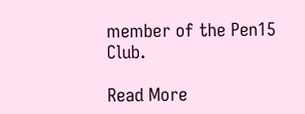member of the Pen15 Club.

Read More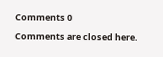Comments 0

Comments are closed here.